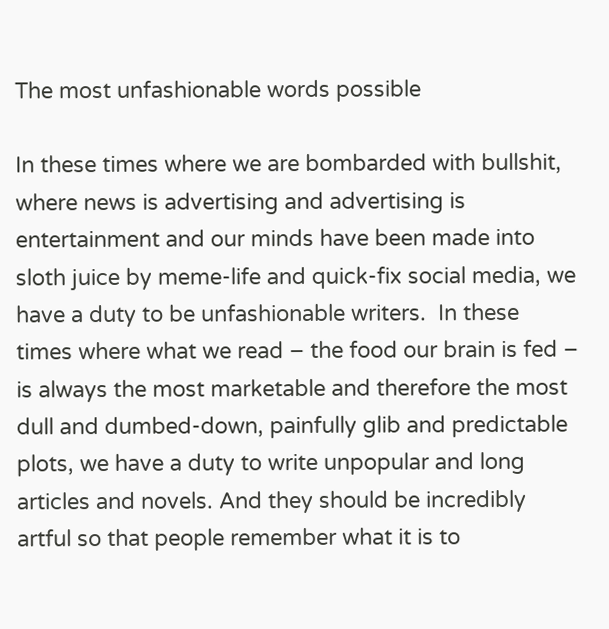The most unfashionable words possible

In these times where we are bombarded with bullshit, where news is advertising and advertising is entertainment and our minds have been made into sloth juice by meme-life and quick-fix social media, we have a duty to be unfashionable writers.  In these times where what we read – the food our brain is fed – is always the most marketable and therefore the most dull and dumbed-down, painfully glib and predictable plots, we have a duty to write unpopular and long articles and novels. And they should be incredibly artful so that people remember what it is to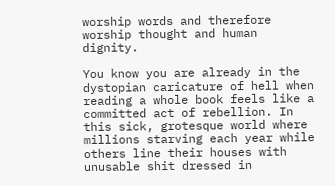worship words and therefore worship thought and human dignity.

You know you are already in the dystopian caricature of hell when reading a whole book feels like a committed act of rebellion. In this sick, grotesque world where millions starving each year while others line their houses with unusable shit dressed in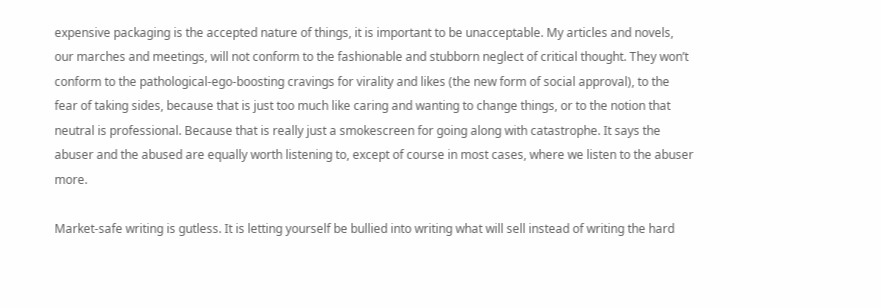expensive packaging is the accepted nature of things, it is important to be unacceptable. My articles and novels, our marches and meetings, will not conform to the fashionable and stubborn neglect of critical thought. They won’t conform to the pathological-ego-boosting cravings for virality and likes (the new form of social approval), to the fear of taking sides, because that is just too much like caring and wanting to change things, or to the notion that neutral is professional. Because that is really just a smokescreen for going along with catastrophe. It says the abuser and the abused are equally worth listening to, except of course in most cases, where we listen to the abuser more.

Market-safe writing is gutless. It is letting yourself be bullied into writing what will sell instead of writing the hard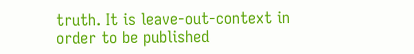truth. It is leave-out-context in order to be published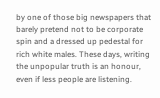by one of those big newspapers that barely pretend not to be corporate spin and a dressed up pedestal for rich white males. These days, writing the unpopular truth is an honour, even if less people are listening.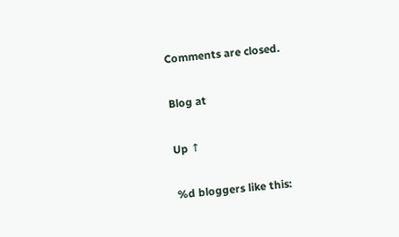Comments are closed.

Blog at

Up ↑

%d bloggers like this: